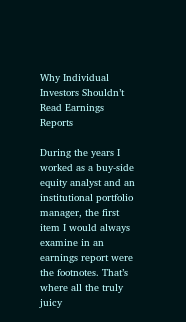Why Individual Investors Shouldn’t Read Earnings Reports

During the years I worked as a buy-side equity analyst and an institutional portfolio manager, the first item I would always examine in an earnings report were the footnotes. That’s where all the truly juicy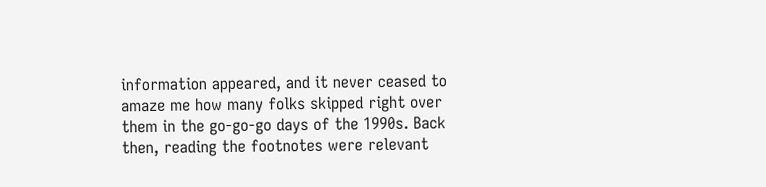information appeared, and it never ceased to amaze me how many folks skipped right over them in the go-go-go days of the 1990s. Back then, reading the footnotes were relevant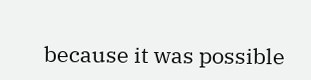because it was possible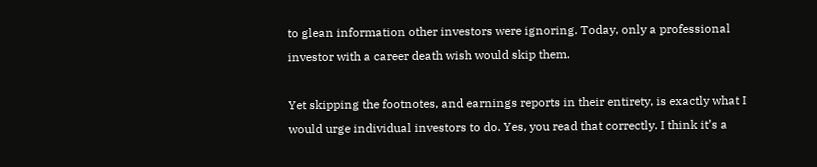to glean information other investors were ignoring. Today, only a professional investor with a career death wish would skip them.

Yet skipping the footnotes, and earnings reports in their entirety, is exactly what I would urge individual investors to do. Yes, you read that correctly. I think it’s a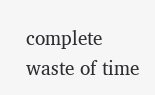complete waste of time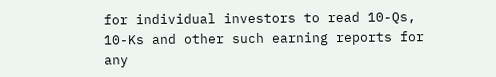for individual investors to read 10-Qs, 10-Ks and other such earning reports for any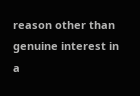reason other than genuine interest in a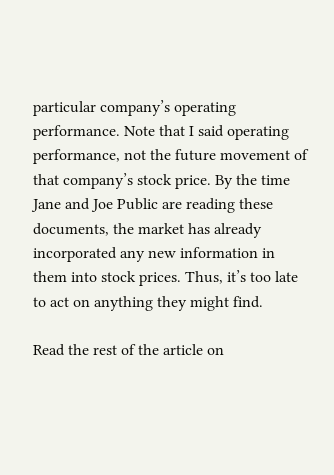particular company’s operating performance. Note that I said operating performance, not the future movement of that company’s stock price. By the time Jane and Joe Public are reading these documents, the market has already incorporated any new information in them into stock prices. Thus, it’s too late to act on anything they might find.

Read the rest of the article on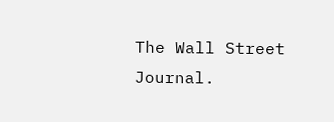The Wall Street Journal.